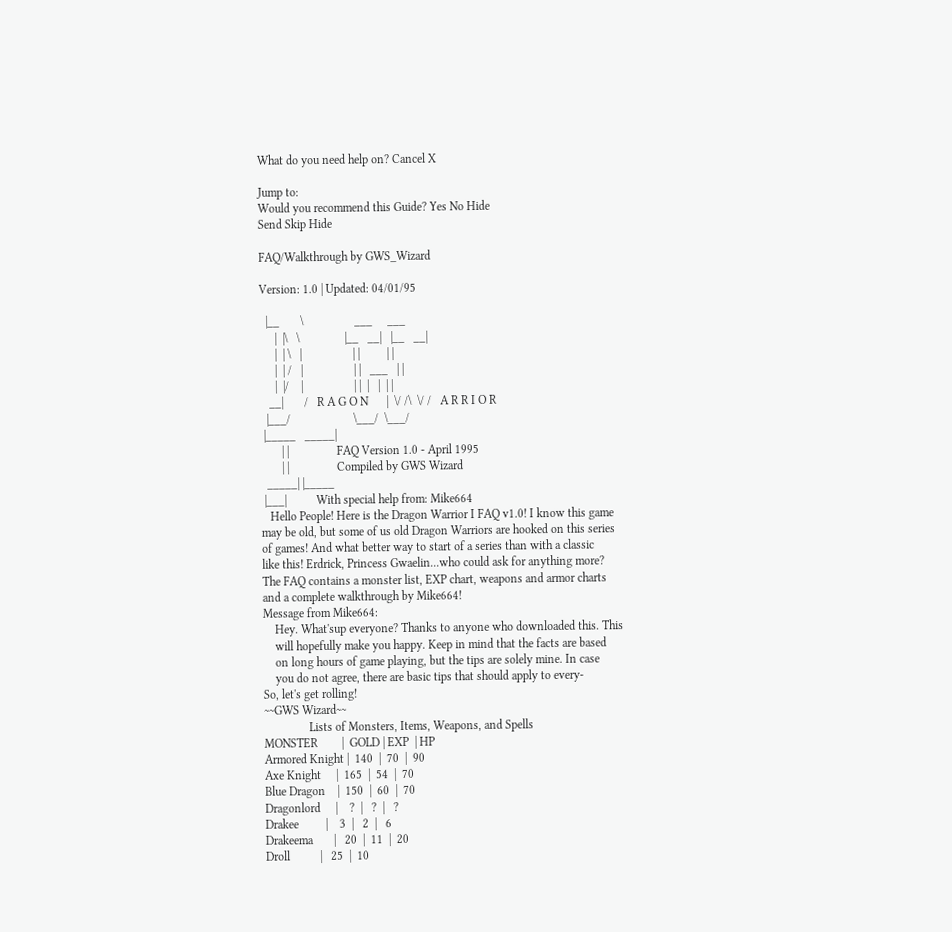What do you need help on? Cancel X

Jump to:
Would you recommend this Guide? Yes No Hide
Send Skip Hide

FAQ/Walkthrough by GWS_Wizard

Version: 1.0 | Updated: 04/01/95

  |__       \                 ___     ___
     |  |\   \               |__   __|   |__   __|
     |  | \   |                 | |         | |
     |  | /   |                 | |   ___   | |
     |  |/    |                 | |  |   |  | |
   __|       /   R A G O N      |  \/ /\  \/ /   A R R I O R
  |___/                     \___/  \___/
 |_____   _____|
       | |                FAQ Version 1.0 - April 1995
       | |                Compiled by GWS Wizard
  _____| |_____
 |___|          With special help from: Mike664
   Hello People! Here is the Dragon Warrior I FAQ v1.0! I know this game
may be old, but some of us old Dragon Warriors are hooked on this series
of games! And what better way to start of a series than with a classic
like this! Erdrick, Princess Gwaelin...who could ask for anything more?
The FAQ contains a monster list, EXP chart, weapons and armor charts
and a complete walkthrough by Mike664!
Message from Mike664:
    Hey. What'sup everyone? Thanks to anyone who downloaded this. This
    will hopefully make you happy. Keep in mind that the facts are based
    on long hours of game playing, but the tips are solely mine. In case
    you do not agree, there are basic tips that should apply to every-
So, let's get rolling!
~~GWS Wizard~~
               Lists of Monsters, Items, Weapons, and Spells
MONSTER        |  GOLD | EXP  | HP
Armored Knight |  140  |  70  |  90
Axe Knight     |  165  |  54  |  70
Blue Dragon    |  150  |  60  |  70
Dragonlord     |    ?  |   ?  |   ?
Drakee         |    3  |   2  |   6
Drakeema       |   20  |  11  |  20
Droll          |   25  |  10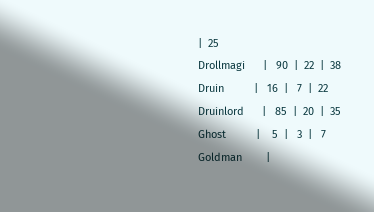|  25
Drollmagi      |   90  |  22  |  38
Druin          |   16  |   7  |  22
Druinlord      |   85  |  20  |  35
Ghost          |    5  |   3  |   7
Goldman        |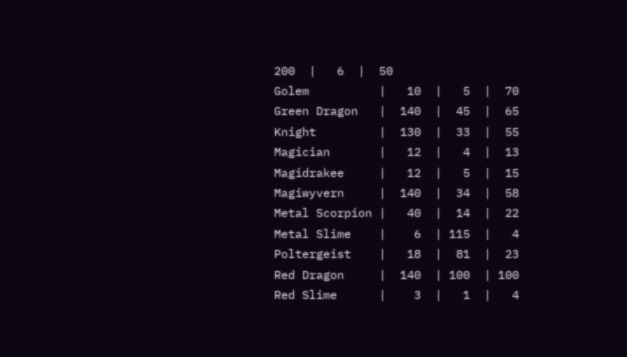200  |   6  |  50
Golem          |   10  |   5  |  70
Green Dragon   |  140  |  45  |  65
Knight         |  130  |  33  |  55
Magician       |   12  |   4  |  13
Magidrakee     |   12  |   5  |  15
Magiwyvern     |  140  |  34  |  58
Metal Scorpion |   40  |  14  |  22
Metal Slime    |    6  | 115  |   4
Poltergeist    |   18  |  81  |  23
Red Dragon     |  140  | 100  | 100
Red Slime      |    3  |   1  |   4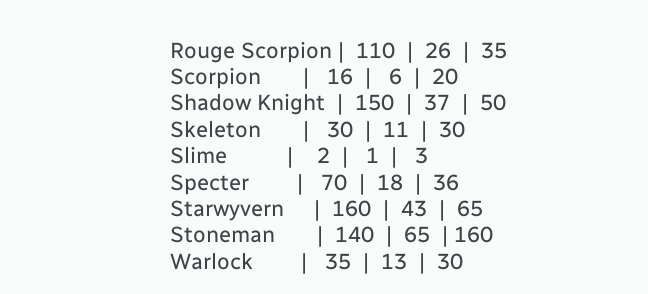Rouge Scorpion |  110  |  26  |  35
Scorpion       |   16  |   6  |  20
Shadow Knight  |  150  |  37  |  50
Skeleton       |   30  |  11  |  30
Slime          |    2  |   1  |   3
Specter        |   70  |  18  |  36
Starwyvern     |  160  |  43  |  65
Stoneman       |  140  |  65  | 160
Warlock        |   35  |  13  |  30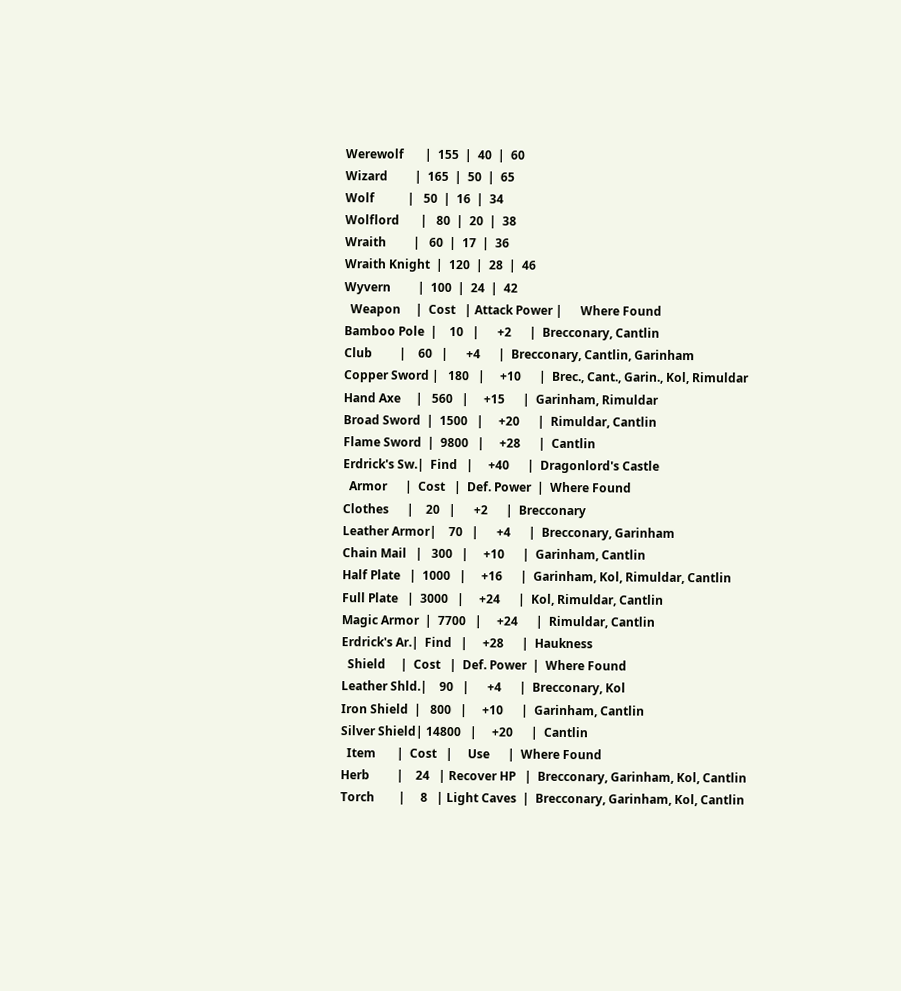Werewolf       |  155  |  40  |  60
Wizard         |  165  |  50  |  65
Wolf           |   50  |  16  |  34
Wolflord       |   80  |  20  |  38
Wraith         |   60  |  17  |  36
Wraith Knight  |  120  |  28  |  46
Wyvern         |  100  |  24  |  42
  Weapon     |  Cost   | Attack Power |      Where Found
Bamboo Pole  |    10   |      +2      |  Brecconary, Cantlin
Club         |    60   |      +4      |  Brecconary, Cantlin, Garinham
Copper Sword |   180   |     +10      |  Brec., Cant., Garin., Kol, Rimuldar
Hand Axe     |   560   |     +15      |  Garinham, Rimuldar
Broad Sword  |  1500   |     +20      |  Rimuldar, Cantlin
Flame Sword  |  9800   |     +28      |  Cantlin
Erdrick's Sw.|  Find   |     +40      |  Dragonlord's Castle
  Armor      |  Cost   |  Def. Power  |  Where Found
Clothes      |    20   |      +2      |  Brecconary
Leather Armor|    70   |      +4      |  Brecconary, Garinham
Chain Mail   |   300   |     +10      |  Garinham, Cantlin
Half Plate   |  1000   |     +16      |  Garinham, Kol, Rimuldar, Cantlin
Full Plate   |  3000   |     +24      |  Kol, Rimuldar, Cantlin
Magic Armor  |  7700   |     +24      |  Rimuldar, Cantlin
Erdrick's Ar.|  Find   |     +28      |  Haukness
  Shield     |  Cost   |  Def. Power  |  Where Found
Leather Shld.|    90   |      +4      |  Brecconary, Kol
Iron Shield  |   800   |     +10      |  Garinham, Cantlin
Silver Shield| 14800   |     +20      |  Cantlin
  Item       |  Cost   |     Use      |  Where Found
Herb         |    24   | Recover HP   |  Brecconary, Garinham, Kol, Cantlin
Torch        |     8   | Light Caves  |  Brecconary, Garinham, Kol, Cantlin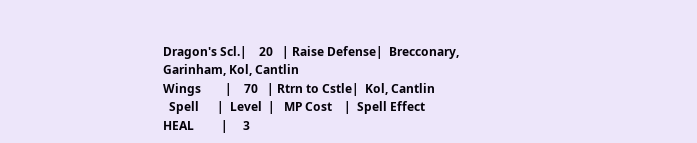Dragon's Scl.|    20   | Raise Defense|  Brecconary, Garinham, Kol, Cantlin
Wings        |    70   | Rtrn to Cstle|  Kol, Cantlin
  Spell      |  Level  |   MP Cost    |  Spell Effect
HEAL         |     3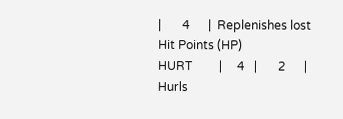|       4      |  Replenishes lost Hit Points (HP)
HURT         |     4   |       2      |  Hurls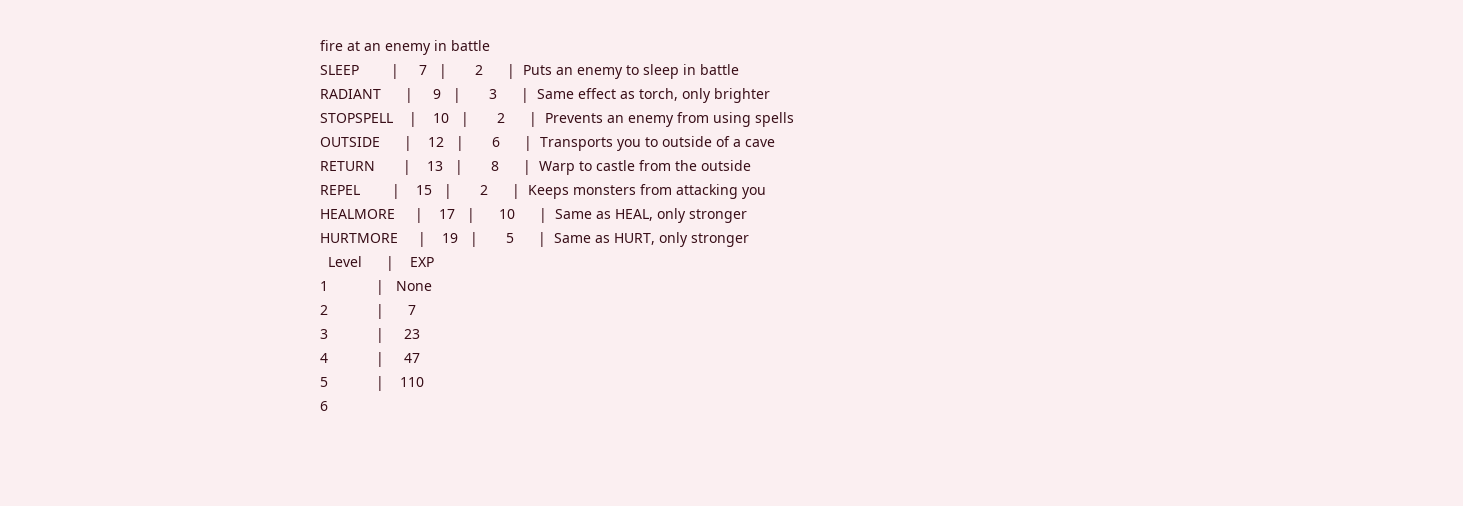fire at an enemy in battle
SLEEP        |     7   |       2      |  Puts an enemy to sleep in battle
RADIANT      |     9   |       3      |  Same effect as torch, only brighter
STOPSPELL    |    10   |       2      |  Prevents an enemy from using spells
OUTSIDE      |    12   |       6      |  Transports you to outside of a cave
RETURN       |    13   |       8      |  Warp to castle from the outside
REPEL        |    15   |       2      |  Keeps monsters from attacking you
HEALMORE     |    17   |      10      |  Same as HEAL, only stronger
HURTMORE     |    19   |       5      |  Same as HURT, only stronger
  Level      |    EXP
1            |   None
2            |      7
3            |     23
4            |     47
5            |    110
6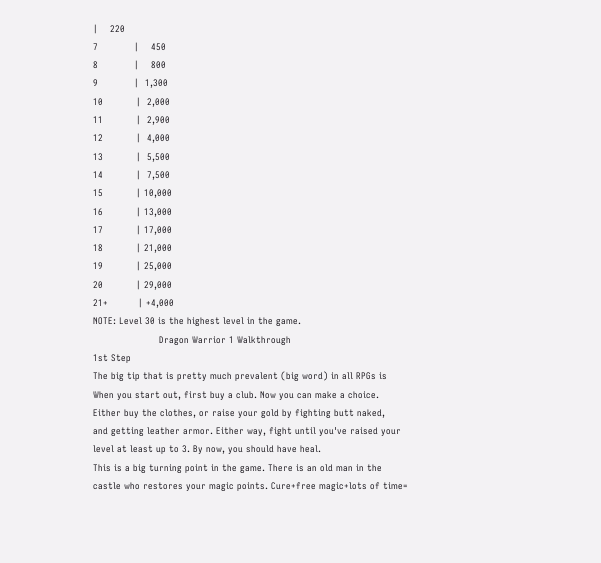|    220
7            |    450
8            |    800
9            |  1,300
10           |  2,000
11           |  2,900
12           |  4,000
13           |  5,500
14           |  7,500
15           | 10,000
16           | 13,000
17           | 17,000
18           | 21,000
19           | 25,000
20           | 29,000
21+          | +4,000
NOTE: Level 30 is the highest level in the game.
                      Dragon Warrior 1 Walkthrough
1st Step
The big tip that is pretty much prevalent (big word) in all RPGs is
When you start out, first buy a club. Now you can make a choice.
Either buy the clothes, or raise your gold by fighting butt naked,
and getting leather armor. Either way, fight until you've raised your
level at least up to 3. By now, you should have heal.
This is a big turning point in the game. There is an old man in the
castle who restores your magic points. Cure+free magic+lots of time=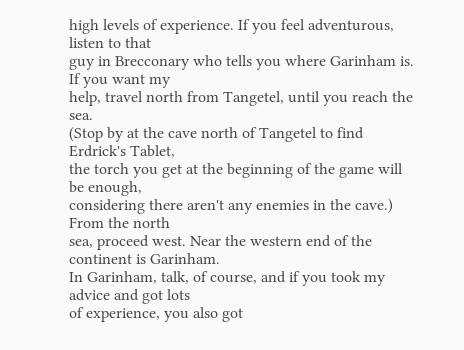high levels of experience. If you feel adventurous, listen to that
guy in Brecconary who tells you where Garinham is. If you want my
help, travel north from Tangetel, until you reach the sea.
(Stop by at the cave north of Tangetel to find Erdrick's Tablet,
the torch you get at the beginning of the game will be enough,
considering there aren't any enemies in the cave.) From the north
sea, proceed west. Near the western end of the continent is Garinham.
In Garinham, talk, of course, and if you took my advice and got lots
of experience, you also got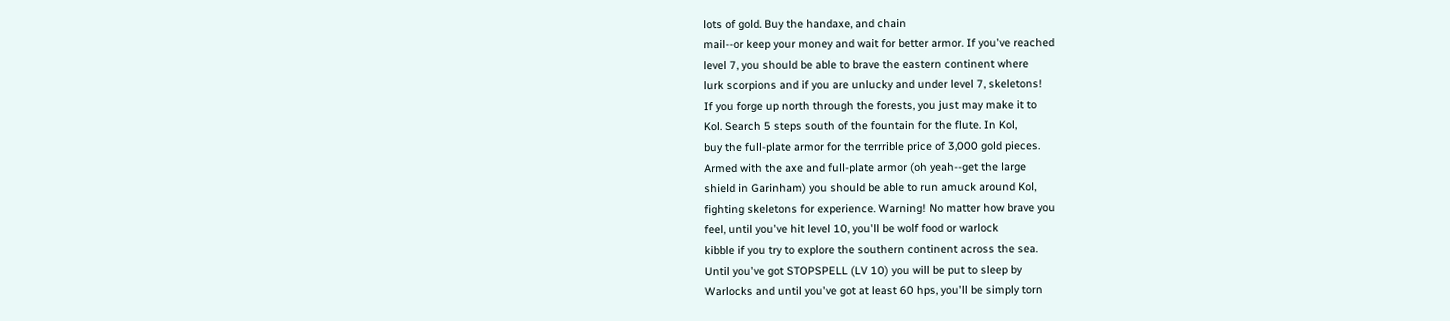lots of gold. Buy the handaxe, and chain
mail--or keep your money and wait for better armor. If you've reached
level 7, you should be able to brave the eastern continent where
lurk scorpions and if you are unlucky and under level 7, skeletons!
If you forge up north through the forests, you just may make it to
Kol. Search 5 steps south of the fountain for the flute. In Kol,
buy the full-plate armor for the terrrible price of 3,000 gold pieces.
Armed with the axe and full-plate armor (oh yeah--get the large
shield in Garinham) you should be able to run amuck around Kol,
fighting skeletons for experience. Warning! No matter how brave you
feel, until you've hit level 10, you'll be wolf food or warlock
kibble if you try to explore the southern continent across the sea.
Until you've got STOPSPELL (LV 10) you will be put to sleep by
Warlocks and until you've got at least 60 hps, you'll be simply torn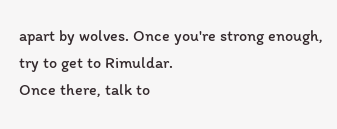apart by wolves. Once you're strong enough, try to get to Rimuldar.
Once there, talk to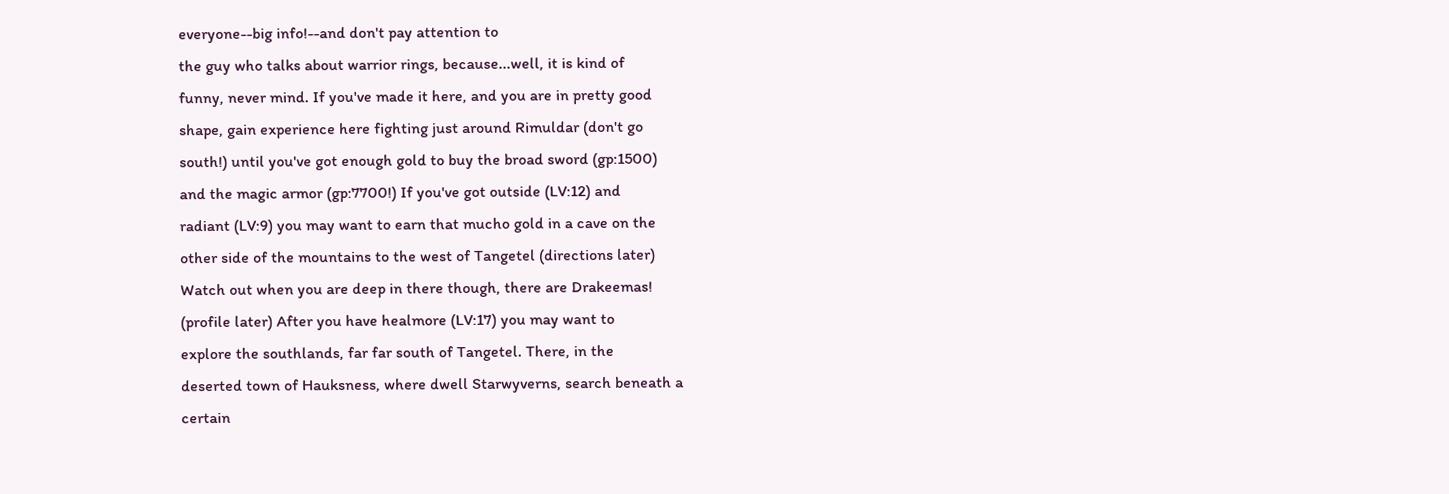everyone--big info!--and don't pay attention to
the guy who talks about warrior rings, because...well, it is kind of
funny, never mind. If you've made it here, and you are in pretty good
shape, gain experience here fighting just around Rimuldar (don't go
south!) until you've got enough gold to buy the broad sword (gp:1500)
and the magic armor (gp:7700!) If you've got outside (LV:12) and
radiant (LV:9) you may want to earn that mucho gold in a cave on the
other side of the mountains to the west of Tangetel (directions later)
Watch out when you are deep in there though, there are Drakeemas!
(profile later) After you have healmore (LV:17) you may want to
explore the southlands, far far south of Tangetel. There, in the
deserted town of Hauksness, where dwell Starwyverns, search beneath a
certain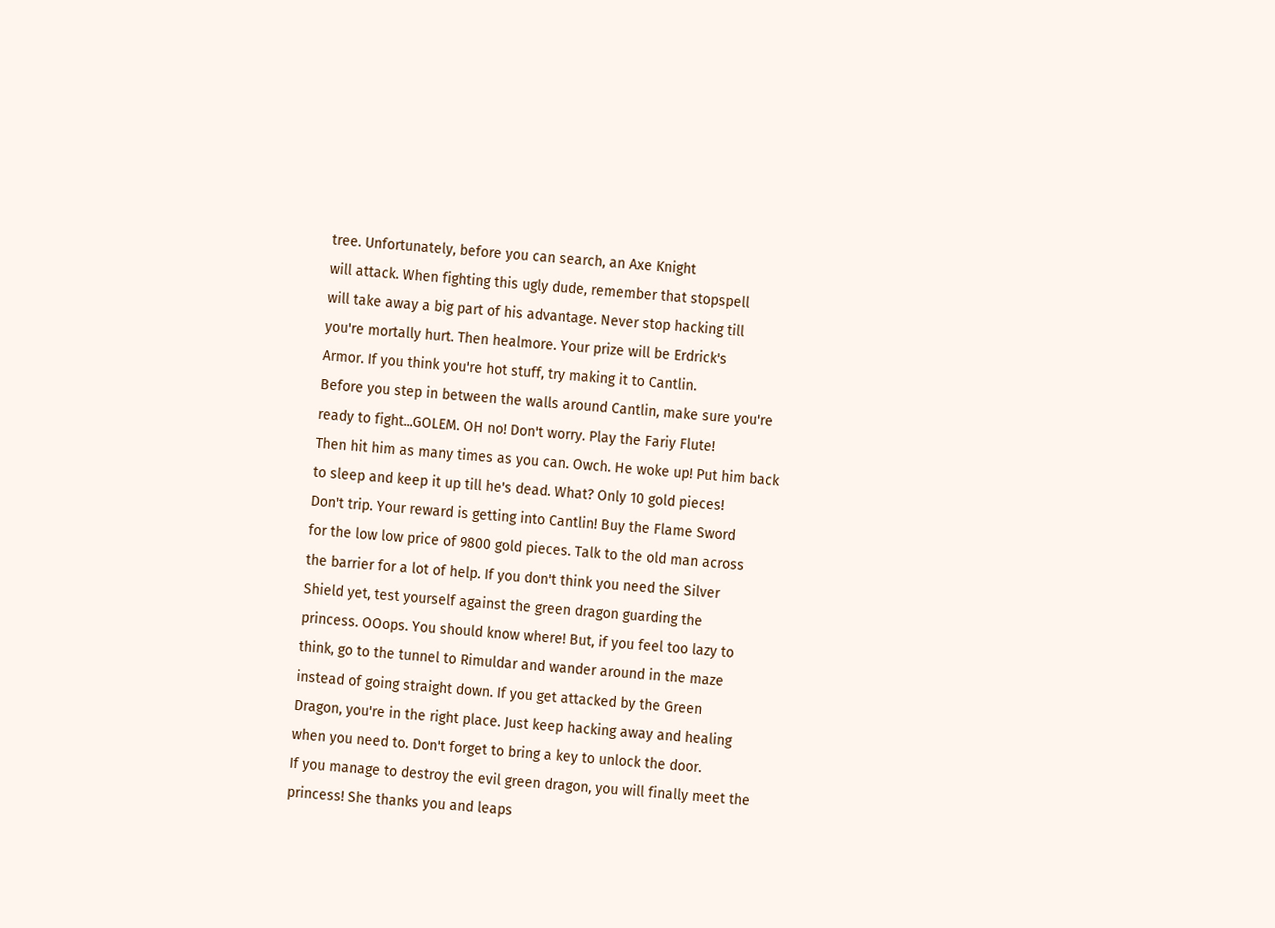tree. Unfortunately, before you can search, an Axe Knight
will attack. When fighting this ugly dude, remember that stopspell
will take away a big part of his advantage. Never stop hacking till
you're mortally hurt. Then healmore. Your prize will be Erdrick's
Armor. If you think you're hot stuff, try making it to Cantlin.
Before you step in between the walls around Cantlin, make sure you're
ready to fight...GOLEM. OH no! Don't worry. Play the Fariy Flute!
Then hit him as many times as you can. Owch. He woke up! Put him back
to sleep and keep it up till he's dead. What? Only 10 gold pieces!
Don't trip. Your reward is getting into Cantlin! Buy the Flame Sword
for the low low price of 9800 gold pieces. Talk to the old man across
the barrier for a lot of help. If you don't think you need the Silver
Shield yet, test yourself against the green dragon guarding the
princess. OOops. You should know where! But, if you feel too lazy to
think, go to the tunnel to Rimuldar and wander around in the maze
instead of going straight down. If you get attacked by the Green
Dragon, you're in the right place. Just keep hacking away and healing
when you need to. Don't forget to bring a key to unlock the door.
If you manage to destroy the evil green dragon, you will finally meet the
princess! She thanks you and leaps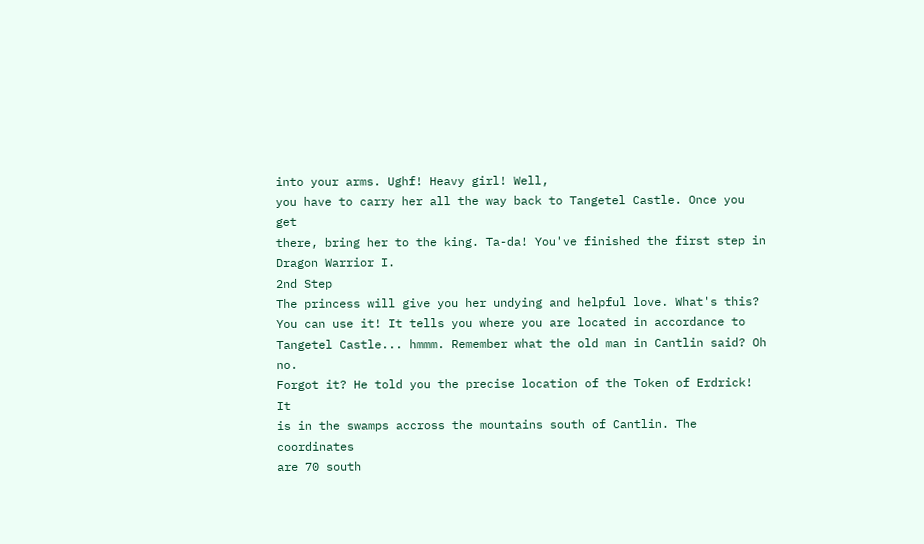into your arms. Ughf! Heavy girl! Well,
you have to carry her all the way back to Tangetel Castle. Once you get
there, bring her to the king. Ta-da! You've finished the first step in
Dragon Warrior I.
2nd Step
The princess will give you her undying and helpful love. What's this?
You can use it! It tells you where you are located in accordance to
Tangetel Castle... hmmm. Remember what the old man in Cantlin said? Oh no.
Forgot it? He told you the precise location of the Token of Erdrick! It
is in the swamps accross the mountains south of Cantlin. The coordinates
are 70 south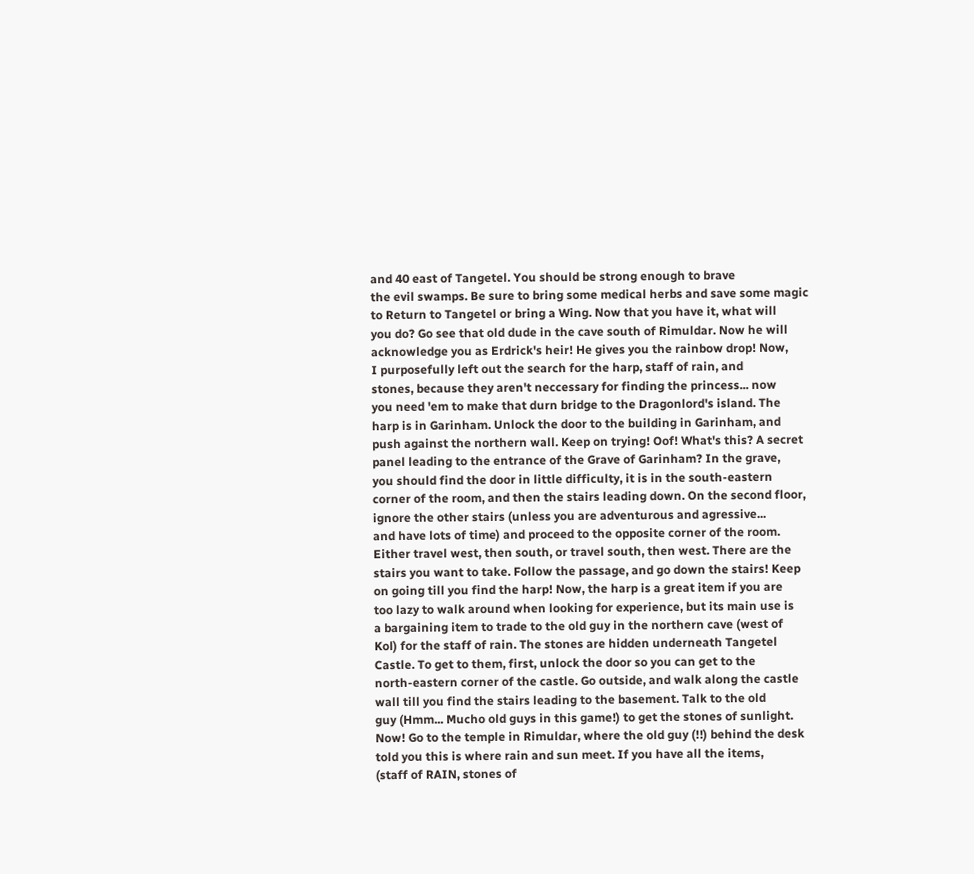and 40 east of Tangetel. You should be strong enough to brave
the evil swamps. Be sure to bring some medical herbs and save some magic
to Return to Tangetel or bring a Wing. Now that you have it, what will
you do? Go see that old dude in the cave south of Rimuldar. Now he will
acknowledge you as Erdrick's heir! He gives you the rainbow drop! Now,
I purposefully left out the search for the harp, staff of rain, and
stones, because they aren't neccessary for finding the princess... now
you need 'em to make that durn bridge to the Dragonlord's island. The
harp is in Garinham. Unlock the door to the building in Garinham, and
push against the northern wall. Keep on trying! Oof! What's this? A secret
panel leading to the entrance of the Grave of Garinham? In the grave,
you should find the door in little difficulty, it is in the south-eastern
corner of the room, and then the stairs leading down. On the second floor,
ignore the other stairs (unless you are adventurous and agressive...
and have lots of time) and proceed to the opposite corner of the room.
Either travel west, then south, or travel south, then west. There are the
stairs you want to take. Follow the passage, and go down the stairs! Keep
on going till you find the harp! Now, the harp is a great item if you are
too lazy to walk around when looking for experience, but its main use is
a bargaining item to trade to the old guy in the northern cave (west of
Kol) for the staff of rain. The stones are hidden underneath Tangetel
Castle. To get to them, first, unlock the door so you can get to the
north-eastern corner of the castle. Go outside, and walk along the castle
wall till you find the stairs leading to the basement. Talk to the old
guy (Hmm... Mucho old guys in this game!) to get the stones of sunlight.
Now! Go to the temple in Rimuldar, where the old guy (!!) behind the desk
told you this is where rain and sun meet. If you have all the items,
(staff of RAIN, stones of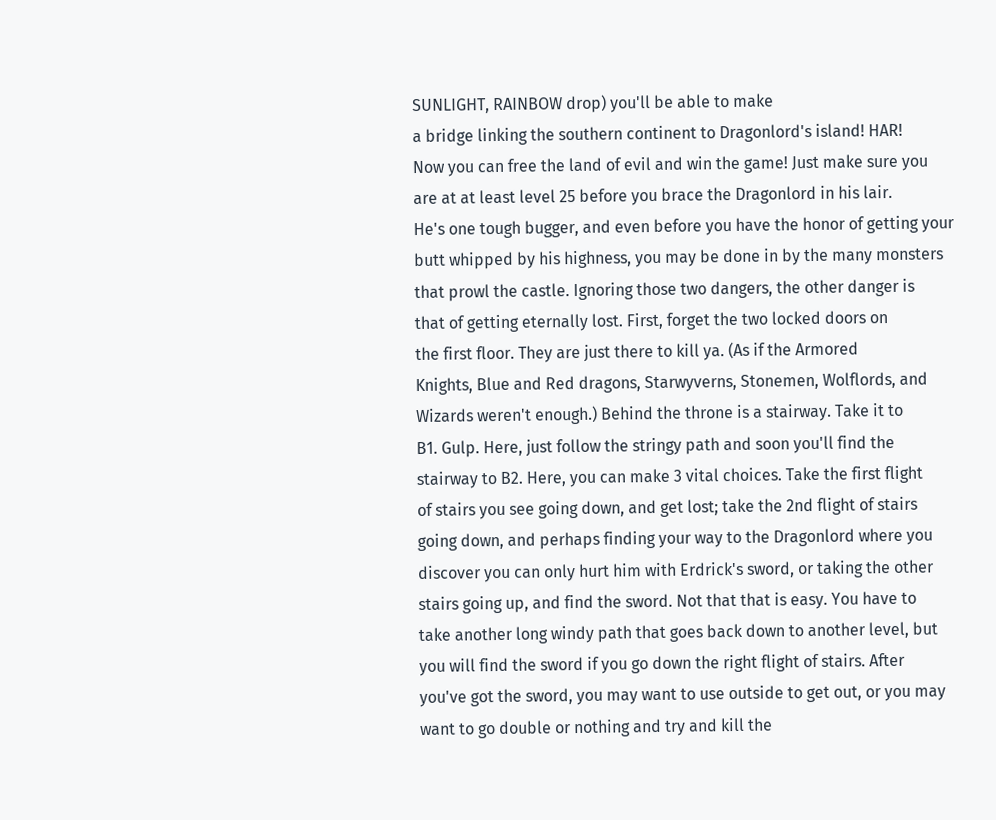SUNLIGHT, RAINBOW drop) you'll be able to make
a bridge linking the southern continent to Dragonlord's island! HAR!
Now you can free the land of evil and win the game! Just make sure you
are at at least level 25 before you brace the Dragonlord in his lair.
He's one tough bugger, and even before you have the honor of getting your
butt whipped by his highness, you may be done in by the many monsters
that prowl the castle. Ignoring those two dangers, the other danger is
that of getting eternally lost. First, forget the two locked doors on
the first floor. They are just there to kill ya. (As if the Armored
Knights, Blue and Red dragons, Starwyverns, Stonemen, Wolflords, and
Wizards weren't enough.) Behind the throne is a stairway. Take it to
B1. Gulp. Here, just follow the stringy path and soon you'll find the
stairway to B2. Here, you can make 3 vital choices. Take the first flight
of stairs you see going down, and get lost; take the 2nd flight of stairs
going down, and perhaps finding your way to the Dragonlord where you
discover you can only hurt him with Erdrick's sword, or taking the other
stairs going up, and find the sword. Not that that is easy. You have to
take another long windy path that goes back down to another level, but
you will find the sword if you go down the right flight of stairs. After
you've got the sword, you may want to use outside to get out, or you may
want to go double or nothing and try and kill the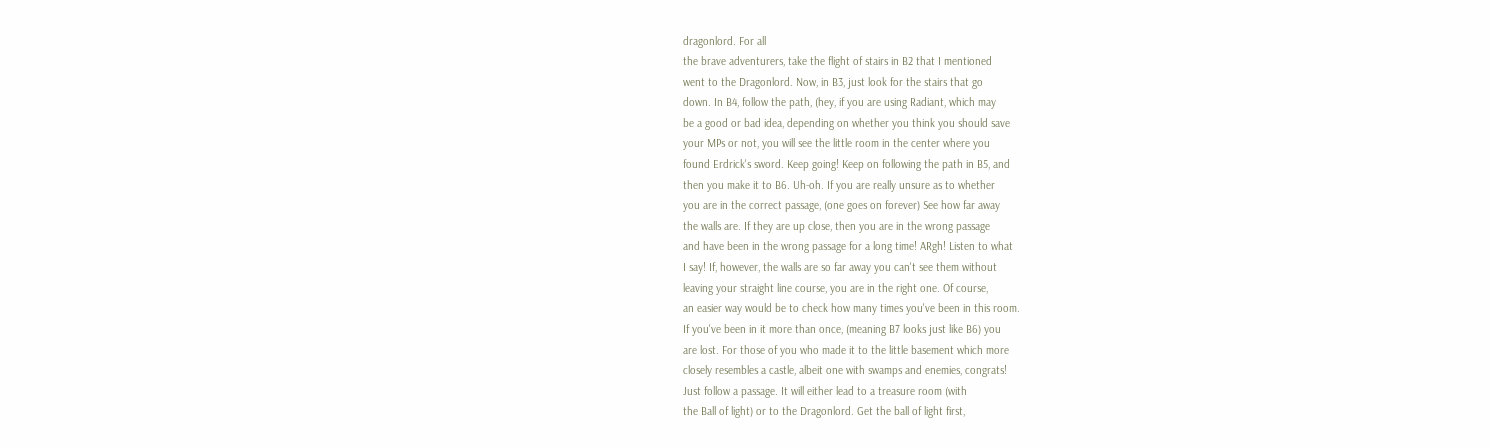dragonlord. For all
the brave adventurers, take the flight of stairs in B2 that I mentioned
went to the Dragonlord. Now, in B3, just look for the stairs that go
down. In B4, follow the path, (hey, if you are using Radiant, which may
be a good or bad idea, depending on whether you think you should save
your MPs or not, you will see the little room in the center where you
found Erdrick's sword. Keep going! Keep on following the path in B5, and
then you make it to B6. Uh-oh. If you are really unsure as to whether
you are in the correct passage, (one goes on forever) See how far away
the walls are. If they are up close, then you are in the wrong passage
and have been in the wrong passage for a long time! ARgh! Listen to what
I say! If, however, the walls are so far away you can't see them without
leaving your straight line course, you are in the right one. Of course,
an easier way would be to check how many times you've been in this room.
If you've been in it more than once, (meaning B7 looks just like B6) you
are lost. For those of you who made it to the little basement which more
closely resembles a castle, albeit one with swamps and enemies, congrats!
Just follow a passage. It will either lead to a treasure room (with
the Ball of light) or to the Dragonlord. Get the ball of light first,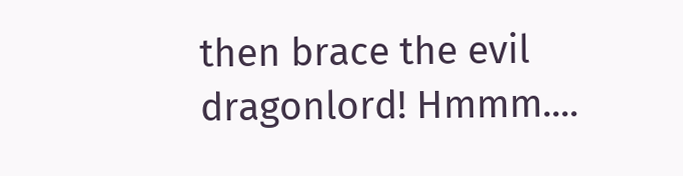then brace the evil dragonlord! Hmmm....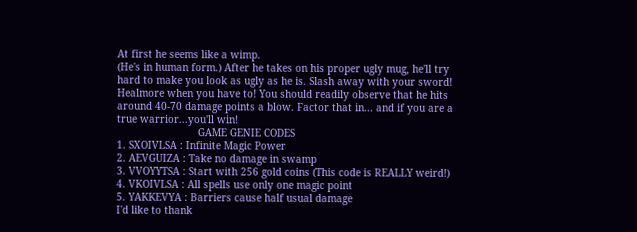At first he seems like a wimp.
(He's in human form.) After he takes on his proper ugly mug, he'll try
hard to make you look as ugly as he is. Slash away with your sword!
Healmore when you have to! You should readily observe that he hits
around 40-70 damage points a blow. Factor that in... and if you are a
true warrior...you'll win!
                           GAME GENIE CODES
1. SXOIVLSA : Infinite Magic Power
2. AEVGUIZA : Take no damage in swamp
3. VVOYYTSA : Start with 256 gold coins (This code is REALLY weird!)
4. VKOIVLSA : All spells use only one magic point
5. YAKKEVYA : Barriers cause half usual damage
I'd like to thank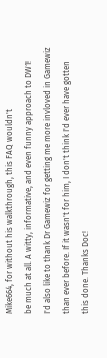Mike664, for without his walkthrough, this FAQ wouldn't
be much at all. A witty, informative, and even funny approach to DW1!
I'd also like to thank Dr Gamewiz for getting me more invloved in Gamewiz
than ever before. If it wasn't for him, I don't think I'd ever have gotten
this done. Thanks Doc!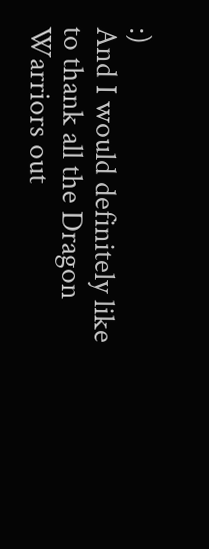:)
And I would definitely like to thank all the Dragon Warriors out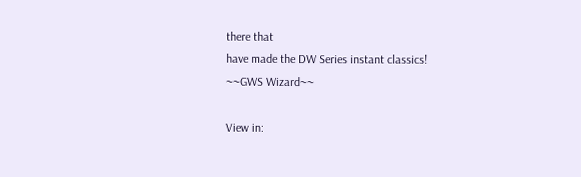there that
have made the DW Series instant classics!
~~GWS Wizard~~

View in: